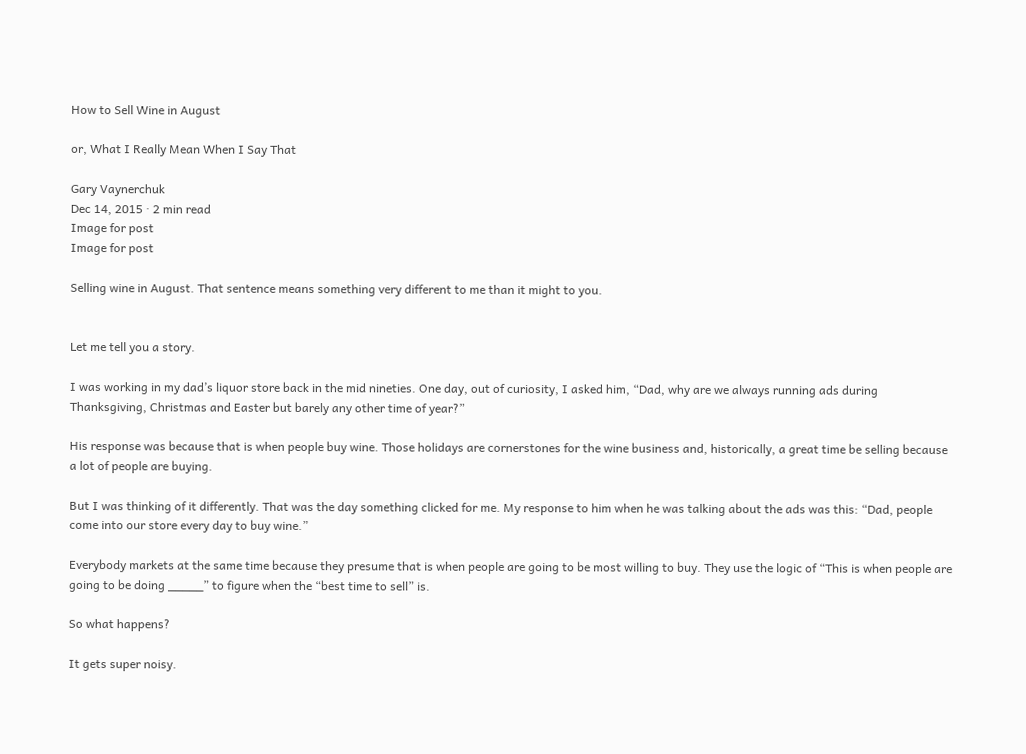How to Sell Wine in August

or, What I Really Mean When I Say That

Gary Vaynerchuk
Dec 14, 2015 · 2 min read
Image for post
Image for post

Selling wine in August. That sentence means something very different to me than it might to you.


Let me tell you a story.

I was working in my dad’s liquor store back in the mid nineties. One day, out of curiosity, I asked him, “Dad, why are we always running ads during Thanksgiving, Christmas and Easter but barely any other time of year?”

His response was because that is when people buy wine. Those holidays are cornerstones for the wine business and, historically, a great time be selling because a lot of people are buying.

But I was thinking of it differently. That was the day something clicked for me. My response to him when he was talking about the ads was this: “Dad, people come into our store every day to buy wine.”

Everybody markets at the same time because they presume that is when people are going to be most willing to buy. They use the logic of “This is when people are going to be doing _____” to figure when the “best time to sell” is.

So what happens?

It gets super noisy.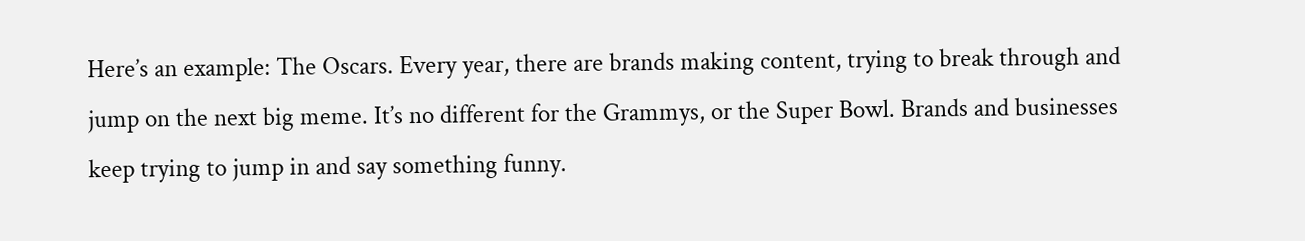Here’s an example: The Oscars. Every year, there are brands making content, trying to break through and jump on the next big meme. It’s no different for the Grammys, or the Super Bowl. Brands and businesses keep trying to jump in and say something funny.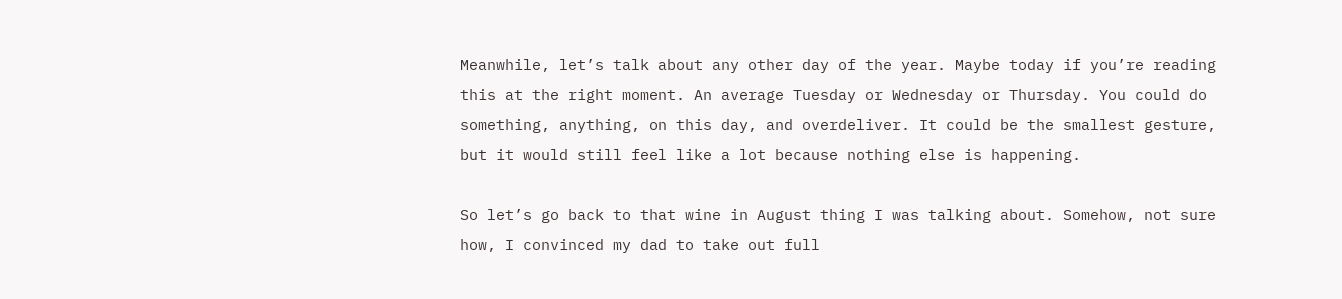Meanwhile, let’s talk about any other day of the year. Maybe today if you’re reading this at the right moment. An average Tuesday or Wednesday or Thursday. You could do something, anything, on this day, and overdeliver. It could be the smallest gesture, but it would still feel like a lot because nothing else is happening.

So let’s go back to that wine in August thing I was talking about. Somehow, not sure how, I convinced my dad to take out full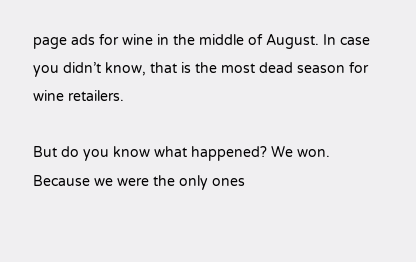page ads for wine in the middle of August. In case you didn’t know, that is the most dead season for wine retailers.

But do you know what happened? We won. Because we were the only ones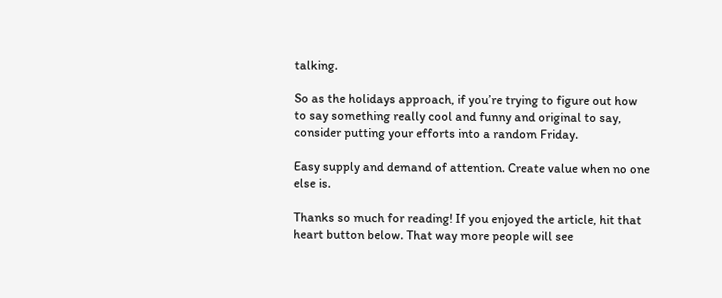talking.

So as the holidays approach, if you’re trying to figure out how to say something really cool and funny and original to say, consider putting your efforts into a random Friday.

Easy supply and demand of attention. Create value when no one else is.

Thanks so much for reading! If you enjoyed the article, hit that heart button below. That way more people will see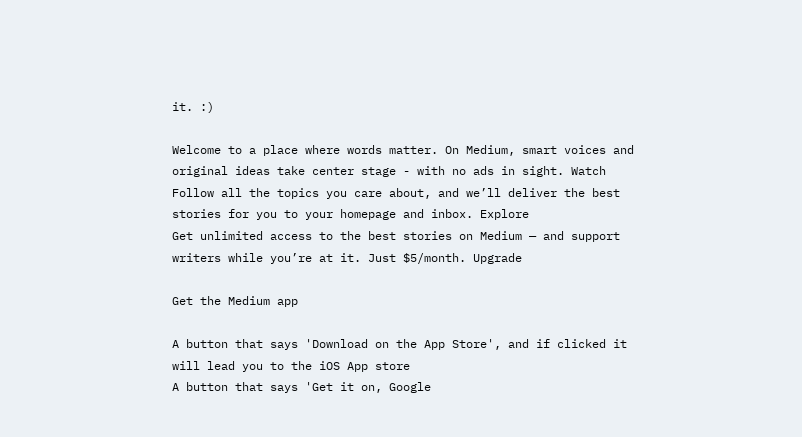it. :)

Welcome to a place where words matter. On Medium, smart voices and original ideas take center stage - with no ads in sight. Watch
Follow all the topics you care about, and we’ll deliver the best stories for you to your homepage and inbox. Explore
Get unlimited access to the best stories on Medium — and support writers while you’re at it. Just $5/month. Upgrade

Get the Medium app

A button that says 'Download on the App Store', and if clicked it will lead you to the iOS App store
A button that says 'Get it on, Google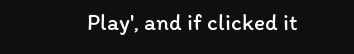Play', and if clicked it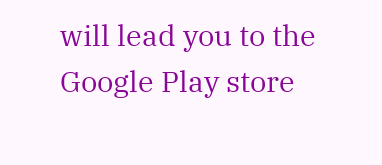will lead you to the Google Play store